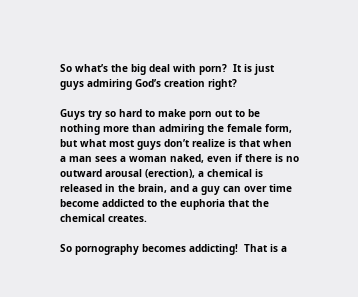So what’s the big deal with porn?  It is just guys admiring God’s creation right?

Guys try so hard to make porn out to be nothing more than admiring the female form, but what most guys don’t realize is that when a man sees a woman naked, even if there is no outward arousal (erection), a chemical is released in the brain, and a guy can over time become addicted to the euphoria that the chemical creates.

So pornography becomes addicting!  That is a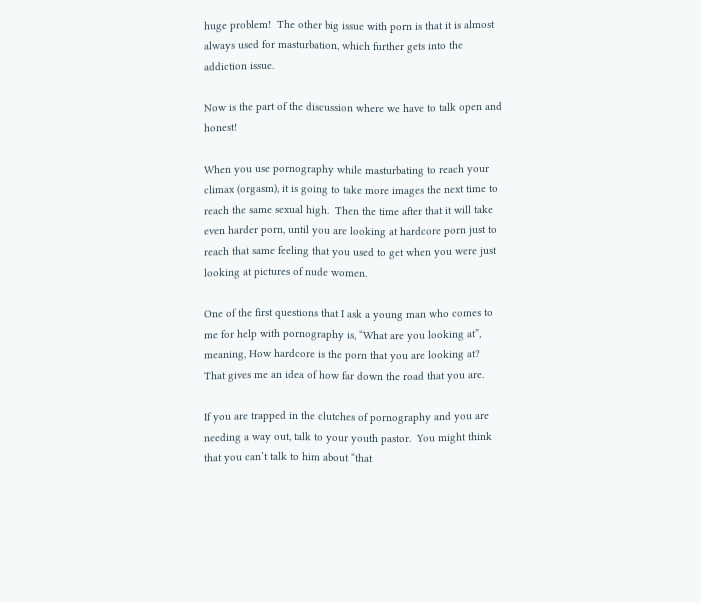huge problem!  The other big issue with porn is that it is almost always used for masturbation, which further gets into the addiction issue.

Now is the part of the discussion where we have to talk open and honest!

When you use pornography while masturbating to reach your climax (orgasm), it is going to take more images the next time to reach the same sexual high.  Then the time after that it will take even harder porn, until you are looking at hardcore porn just to reach that same feeling that you used to get when you were just looking at pictures of nude women.

One of the first questions that I ask a young man who comes to me for help with pornography is, “What are you looking at”, meaning, How hardcore is the porn that you are looking at?  That gives me an idea of how far down the road that you are.

If you are trapped in the clutches of pornography and you are needing a way out, talk to your youth pastor.  You might think that you can’t talk to him about “that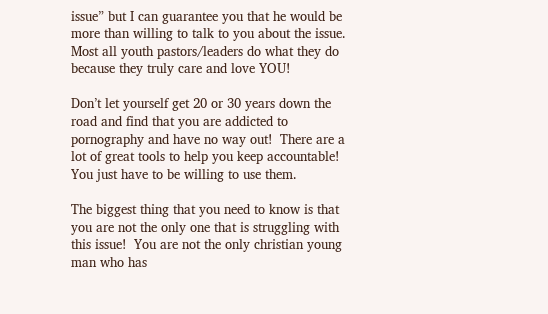issue” but I can guarantee you that he would be more than willing to talk to you about the issue.  Most all youth pastors/leaders do what they do because they truly care and love YOU!

Don’t let yourself get 20 or 30 years down the road and find that you are addicted to pornography and have no way out!  There are a lot of great tools to help you keep accountable!  You just have to be willing to use them.

The biggest thing that you need to know is that you are not the only one that is struggling with this issue!  You are not the only christian young man who has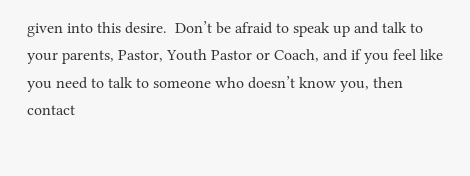given into this desire.  Don’t be afraid to speak up and talk to your parents, Pastor, Youth Pastor or Coach, and if you feel like you need to talk to someone who doesn’t know you, then contact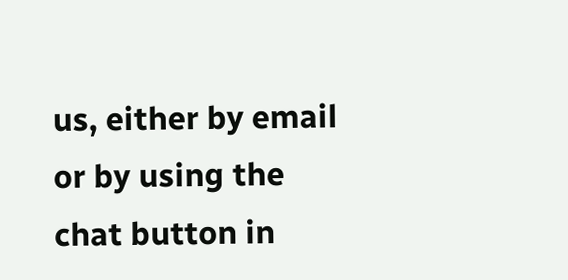us, either by email or by using the chat button in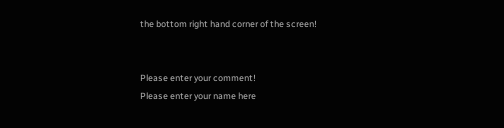the bottom right hand corner of the screen!


Please enter your comment!
Please enter your name here